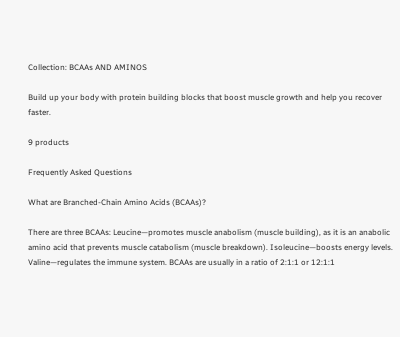Collection: BCAAs AND AMINOS

Build up your body with protein building blocks that boost muscle growth and help you recover faster.

9 products

Frequently Asked Questions

What are Branched-Chain Amino Acids (BCAAs)?

There are three BCAAs: Leucine—promotes muscle anabolism (muscle building), as it is an anabolic amino acid that prevents muscle catabolism (muscle breakdown). Isoleucine—boosts energy levels. Valine—regulates the immune system. BCAAs are usually in a ratio of 2:1:1 or 12:1:1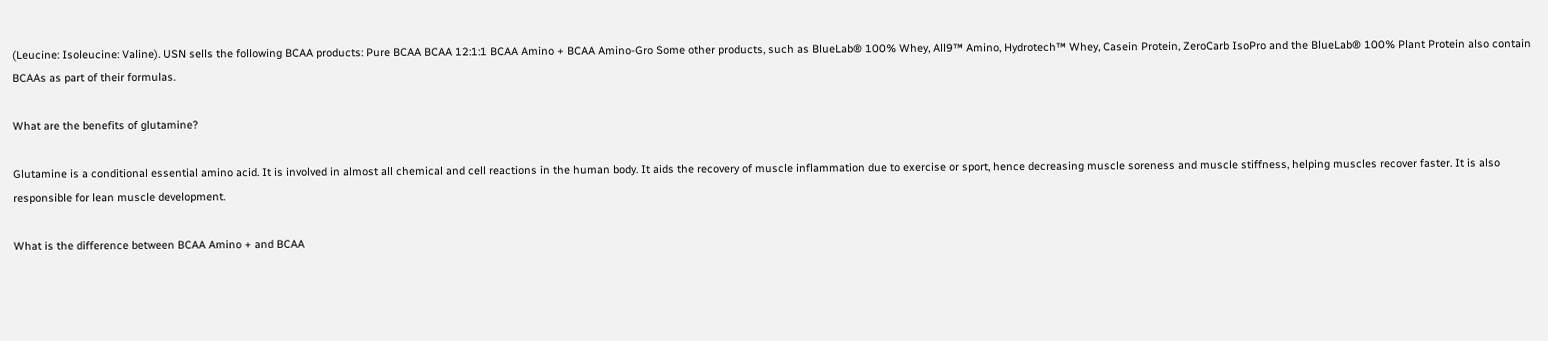(Leucine: Isoleucine: Valine). USN sells the following BCAA products: Pure BCAA BCAA 12:1:1 BCAA Amino + BCAA Amino-Gro Some other products, such as BlueLab® 100% Whey, All9™ Amino, Hydrotech™ Whey, Casein Protein, ZeroCarb IsoPro and the BlueLab® 100% Plant Protein also contain BCAAs as part of their formulas.

What are the benefits of glutamine?

Glutamine is a conditional essential amino acid. It is involved in almost all chemical and cell reactions in the human body. It aids the recovery of muscle inflammation due to exercise or sport, hence decreasing muscle soreness and muscle stiffness, helping muscles recover faster. It is also responsible for lean muscle development.

What is the difference between BCAA Amino + and BCAA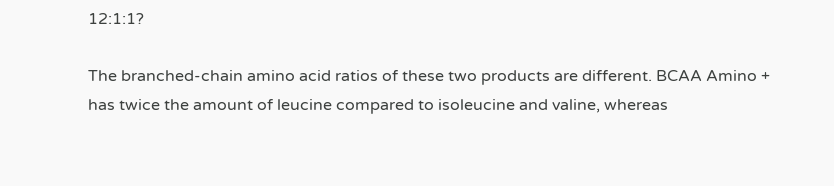12:1:1?

The branched-chain amino acid ratios of these two products are different. BCAA Amino + has twice the amount of leucine compared to isoleucine and valine, whereas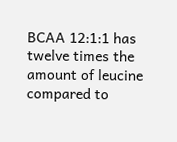BCAA 12:1:1 has twelve times the amount of leucine compared to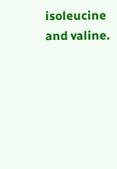isoleucine and valine.